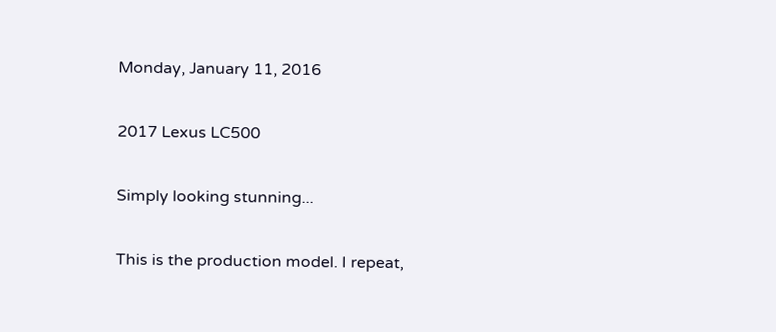Monday, January 11, 2016

2017 Lexus LC500

Simply looking stunning...

This is the production model. I repeat,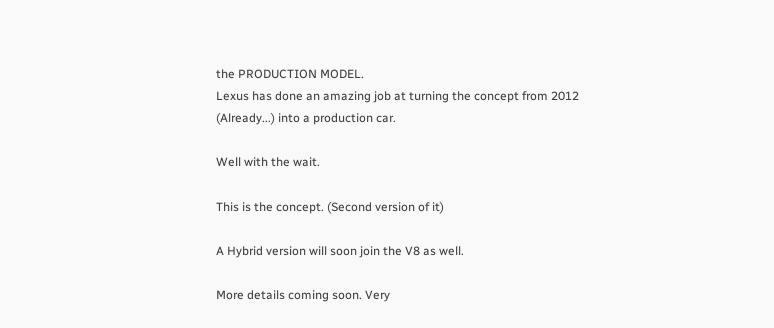the PRODUCTION MODEL.
Lexus has done an amazing job at turning the concept from 2012 (Already...) into a production car.

Well with the wait.

This is the concept. (Second version of it)

A Hybrid version will soon join the V8 as well.

More details coming soon. Very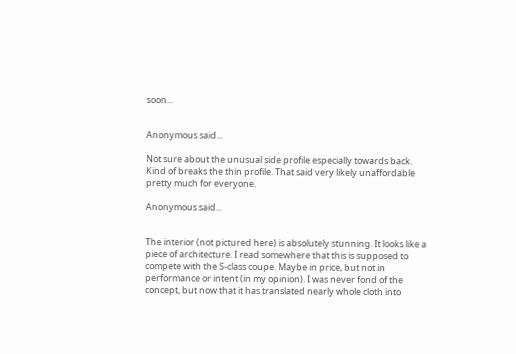soon...


Anonymous said...

Not sure about the unusual side profile especially towards back. Kind of breaks the thin profile. That said very likely unaffordable pretty much for everyone.

Anonymous said...


The interior (not pictured here) is absolutely stunning. It looks like a piece of architecture. I read somewhere that this is supposed to compete with the S-class coupe. Maybe in price, but not in performance or intent (in my opinion). I was never fond of the concept, but now that it has translated nearly whole cloth into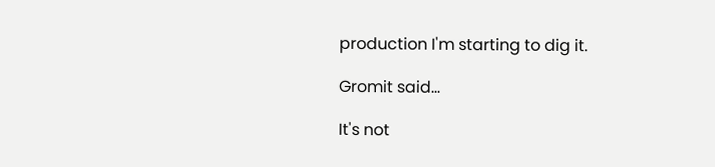production I'm starting to dig it.

Gromit said...

It's not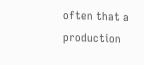often that a production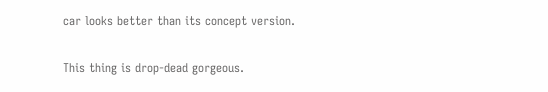car looks better than its concept version.

This thing is drop-dead gorgeous.